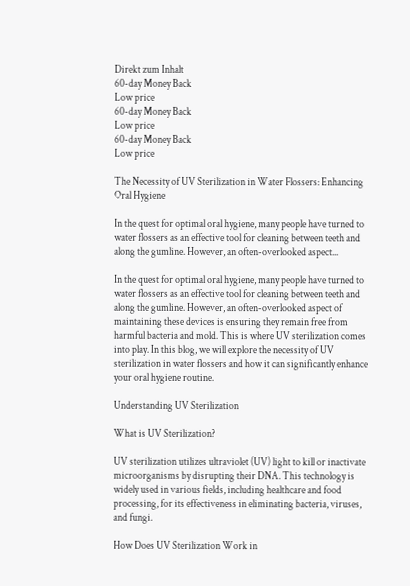Direkt zum Inhalt
60-day Money Back
Low price
60-day Money Back
Low price
60-day Money Back
Low price

The Necessity of UV Sterilization in Water Flossers: Enhancing Oral Hygiene

In the quest for optimal oral hygiene, many people have turned to water flossers as an effective tool for cleaning between teeth and along the gumline. However, an often-overlooked aspect...

In the quest for optimal oral hygiene, many people have turned to water flossers as an effective tool for cleaning between teeth and along the gumline. However, an often-overlooked aspect of maintaining these devices is ensuring they remain free from harmful bacteria and mold. This is where UV sterilization comes into play. In this blog, we will explore the necessity of UV sterilization in water flossers and how it can significantly enhance your oral hygiene routine.

Understanding UV Sterilization

What is UV Sterilization?

UV sterilization utilizes ultraviolet (UV) light to kill or inactivate microorganisms by disrupting their DNA. This technology is widely used in various fields, including healthcare and food processing, for its effectiveness in eliminating bacteria, viruses, and fungi.

How Does UV Sterilization Work in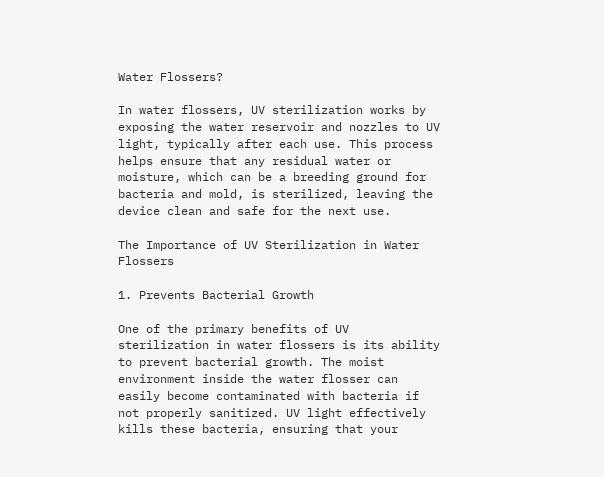Water Flossers?

In water flossers, UV sterilization works by exposing the water reservoir and nozzles to UV light, typically after each use. This process helps ensure that any residual water or moisture, which can be a breeding ground for bacteria and mold, is sterilized, leaving the device clean and safe for the next use.

The Importance of UV Sterilization in Water Flossers

1. Prevents Bacterial Growth

One of the primary benefits of UV sterilization in water flossers is its ability to prevent bacterial growth. The moist environment inside the water flosser can easily become contaminated with bacteria if not properly sanitized. UV light effectively kills these bacteria, ensuring that your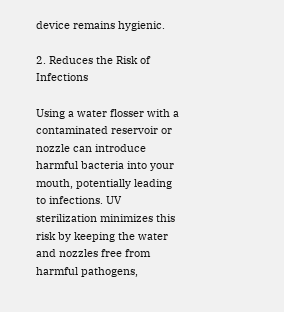device remains hygienic.

2. Reduces the Risk of Infections

Using a water flosser with a contaminated reservoir or nozzle can introduce harmful bacteria into your mouth, potentially leading to infections. UV sterilization minimizes this risk by keeping the water and nozzles free from harmful pathogens,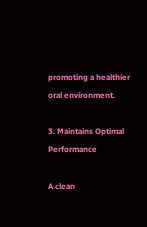promoting a healthier oral environment.

3. Maintains Optimal Performance

A clean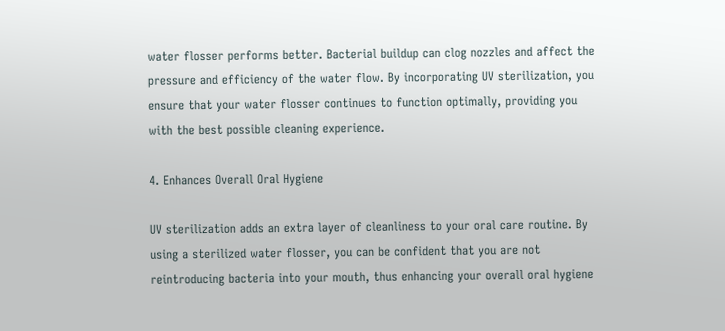water flosser performs better. Bacterial buildup can clog nozzles and affect the pressure and efficiency of the water flow. By incorporating UV sterilization, you ensure that your water flosser continues to function optimally, providing you with the best possible cleaning experience.

4. Enhances Overall Oral Hygiene

UV sterilization adds an extra layer of cleanliness to your oral care routine. By using a sterilized water flosser, you can be confident that you are not reintroducing bacteria into your mouth, thus enhancing your overall oral hygiene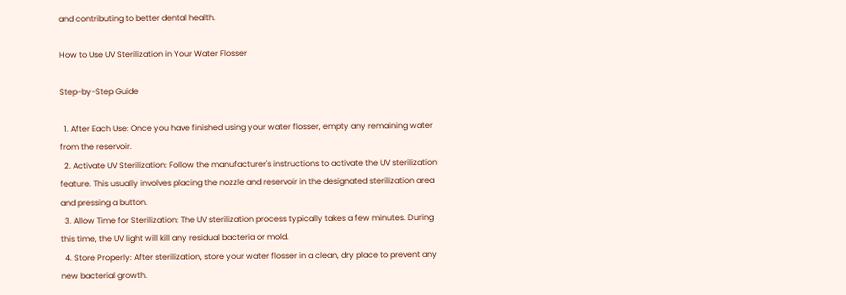and contributing to better dental health.

How to Use UV Sterilization in Your Water Flosser

Step-by-Step Guide

  1. After Each Use: Once you have finished using your water flosser, empty any remaining water from the reservoir.
  2. Activate UV Sterilization: Follow the manufacturer's instructions to activate the UV sterilization feature. This usually involves placing the nozzle and reservoir in the designated sterilization area and pressing a button.
  3. Allow Time for Sterilization: The UV sterilization process typically takes a few minutes. During this time, the UV light will kill any residual bacteria or mold.
  4. Store Properly: After sterilization, store your water flosser in a clean, dry place to prevent any new bacterial growth.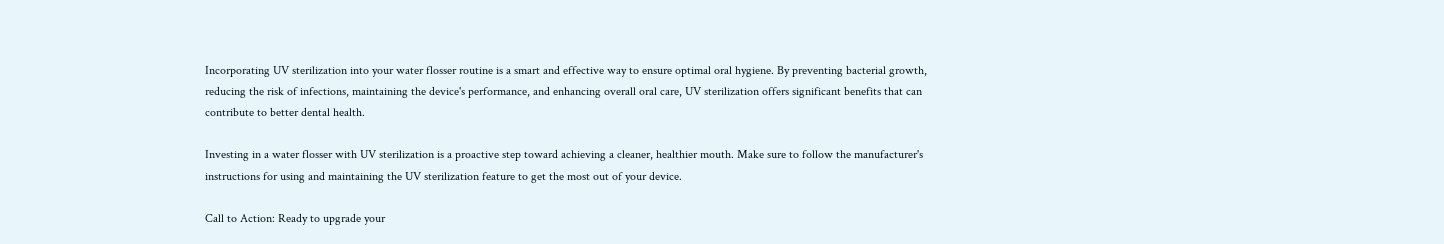Incorporating UV sterilization into your water flosser routine is a smart and effective way to ensure optimal oral hygiene. By preventing bacterial growth, reducing the risk of infections, maintaining the device's performance, and enhancing overall oral care, UV sterilization offers significant benefits that can contribute to better dental health.

Investing in a water flosser with UV sterilization is a proactive step toward achieving a cleaner, healthier mouth. Make sure to follow the manufacturer's instructions for using and maintaining the UV sterilization feature to get the most out of your device.

Call to Action: Ready to upgrade your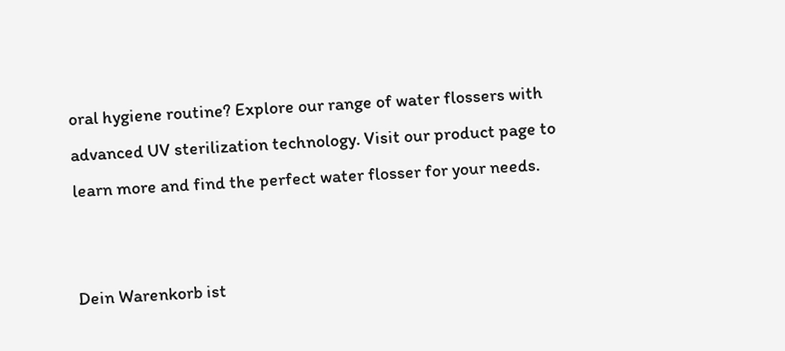oral hygiene routine? Explore our range of water flossers with advanced UV sterilization technology. Visit our product page to learn more and find the perfect water flosser for your needs.


Dein Warenkorb ist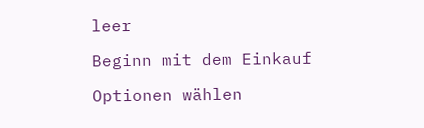leer

Beginn mit dem Einkauf

Optionen wählen